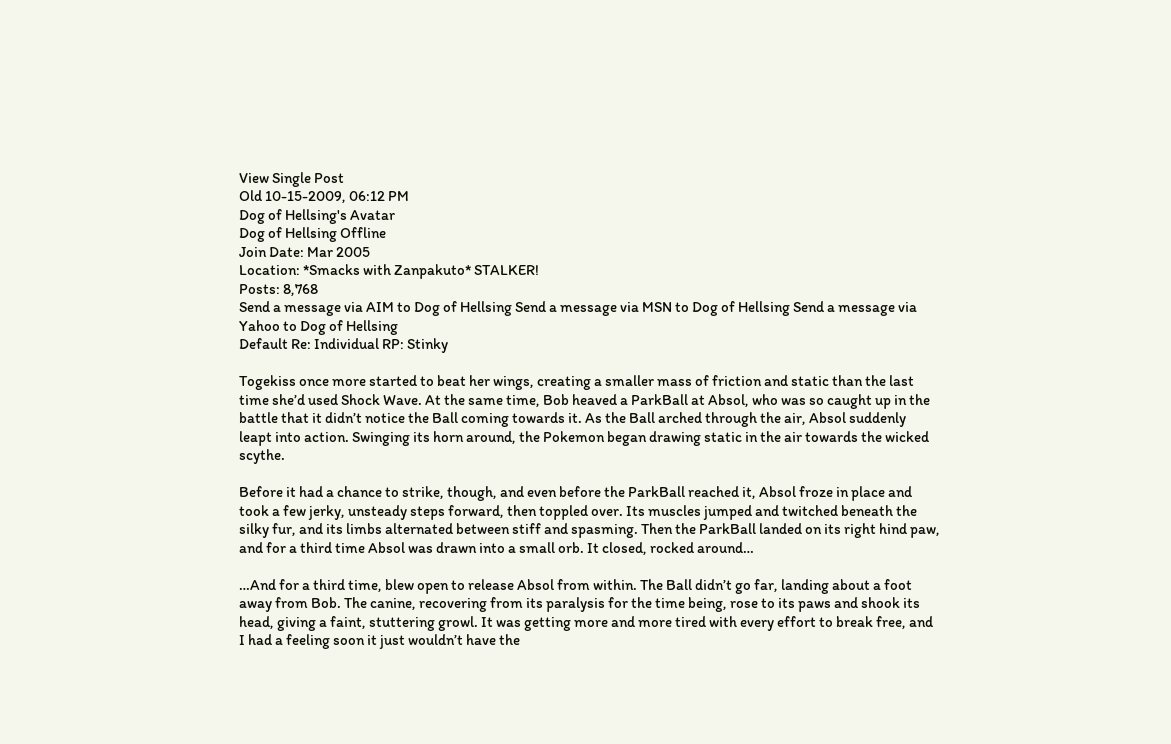View Single Post
Old 10-15-2009, 06:12 PM
Dog of Hellsing's Avatar
Dog of Hellsing Offline
Join Date: Mar 2005
Location: *Smacks with Zanpakuto* STALKER!
Posts: 8,768
Send a message via AIM to Dog of Hellsing Send a message via MSN to Dog of Hellsing Send a message via Yahoo to Dog of Hellsing
Default Re: Individual RP: Stinky

Togekiss once more started to beat her wings, creating a smaller mass of friction and static than the last time she’d used Shock Wave. At the same time, Bob heaved a ParkBall at Absol, who was so caught up in the battle that it didn’t notice the Ball coming towards it. As the Ball arched through the air, Absol suddenly leapt into action. Swinging its horn around, the Pokemon began drawing static in the air towards the wicked scythe.

Before it had a chance to strike, though, and even before the ParkBall reached it, Absol froze in place and took a few jerky, unsteady steps forward, then toppled over. Its muscles jumped and twitched beneath the silky fur, and its limbs alternated between stiff and spasming. Then the ParkBall landed on its right hind paw, and for a third time Absol was drawn into a small orb. It closed, rocked around…

…And for a third time, blew open to release Absol from within. The Ball didn’t go far, landing about a foot away from Bob. The canine, recovering from its paralysis for the time being, rose to its paws and shook its head, giving a faint, stuttering growl. It was getting more and more tired with every effort to break free, and I had a feeling soon it just wouldn’t have the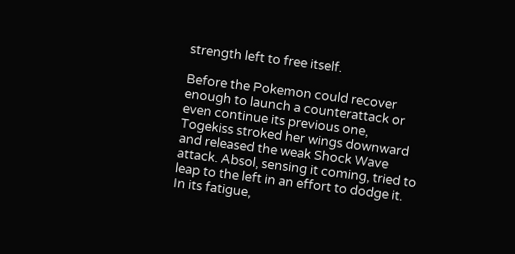strength left to free itself.

Before the Pokemon could recover enough to launch a counterattack or even continue its previous one, Togekiss stroked her wings downward and released the weak Shock Wave attack. Absol, sensing it coming, tried to leap to the left in an effort to dodge it. In its fatigue,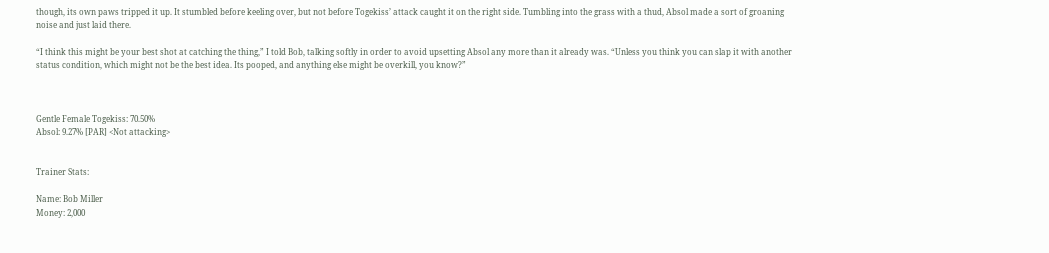though, its own paws tripped it up. It stumbled before keeling over, but not before Togekiss’ attack caught it on the right side. Tumbling into the grass with a thud, Absol made a sort of groaning noise and just laid there.

“I think this might be your best shot at catching the thing,” I told Bob, talking softly in order to avoid upsetting Absol any more than it already was. “Unless you think you can slap it with another status condition, which might not be the best idea. Its pooped, and anything else might be overkill, you know?”



Gentle Female Togekiss: 70.50%
Absol: 9.27% [PAR] <Not attacking>


Trainer Stats:

Name: Bob Miller
Money: 2,000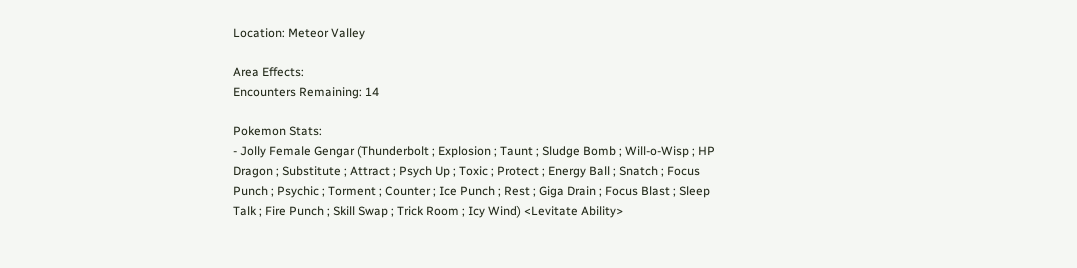Location: Meteor Valley

Area Effects:
Encounters Remaining: 14

Pokemon Stats:
- Jolly Female Gengar (Thunderbolt ; Explosion ; Taunt ; Sludge Bomb ; Will-o-Wisp ; HP Dragon ; Substitute ; Attract ; Psych Up ; Toxic ; Protect ; Energy Ball ; Snatch ; Focus Punch ; Psychic ; Torment ; Counter ; Ice Punch ; Rest ; Giga Drain ; Focus Blast ; Sleep Talk ; Fire Punch ; Skill Swap ; Trick Room ; Icy Wind) <Levitate Ability>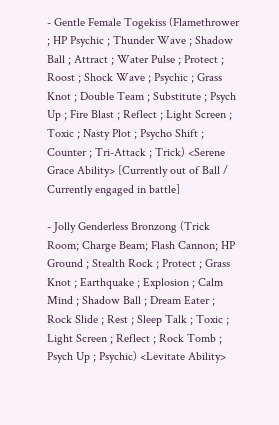- Gentle Female Togekiss (Flamethrower ; HP Psychic ; Thunder Wave ; Shadow Ball ; Attract ; Water Pulse ; Protect ; Roost ; Shock Wave ; Psychic ; Grass Knot ; Double Team ; Substitute ; Psych Up ; Fire Blast ; Reflect ; Light Screen ; Toxic ; Nasty Plot ; Psycho Shift ; Counter ; Tri-Attack ; Trick) <Serene Grace Ability> [Currently out of Ball / Currently engaged in battle]

- Jolly Genderless Bronzong (Trick Room; Charge Beam; Flash Cannon; HP Ground ; Stealth Rock ; Protect ; Grass Knot ; Earthquake ; Explosion ; Calm Mind ; Shadow Ball ; Dream Eater ; Rock Slide ; Rest ; Sleep Talk ; Toxic ; Light Screen ; Reflect ; Rock Tomb ; Psych Up ; Psychic) <Levitate Ability>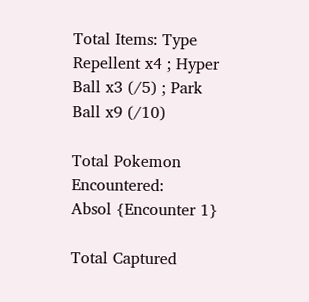Total Items: Type Repellent x4 ; Hyper Ball x3 (/5) ; Park Ball x9 (/10)

Total Pokemon Encountered:
Absol {Encounter 1}

Total Captured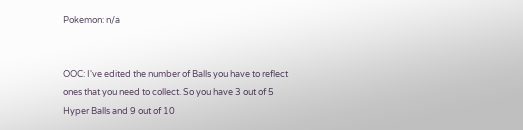Pokemon: n/a


OOC: I've edited the number of Balls you have to reflect ones that you need to collect. So you have 3 out of 5 Hyper Balls and 9 out of 10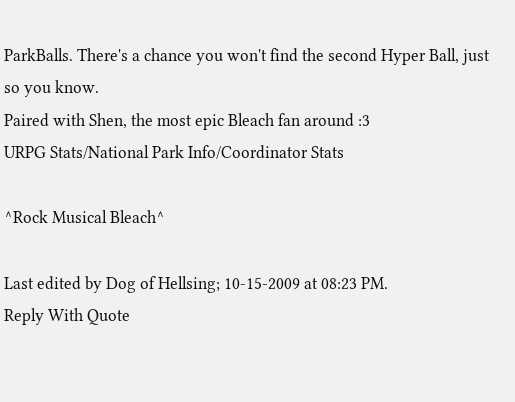ParkBalls. There's a chance you won't find the second Hyper Ball, just so you know.
Paired with Shen, the most epic Bleach fan around :3
URPG Stats/National Park Info/Coordinator Stats

^Rock Musical Bleach^

Last edited by Dog of Hellsing; 10-15-2009 at 08:23 PM.
Reply With Quote